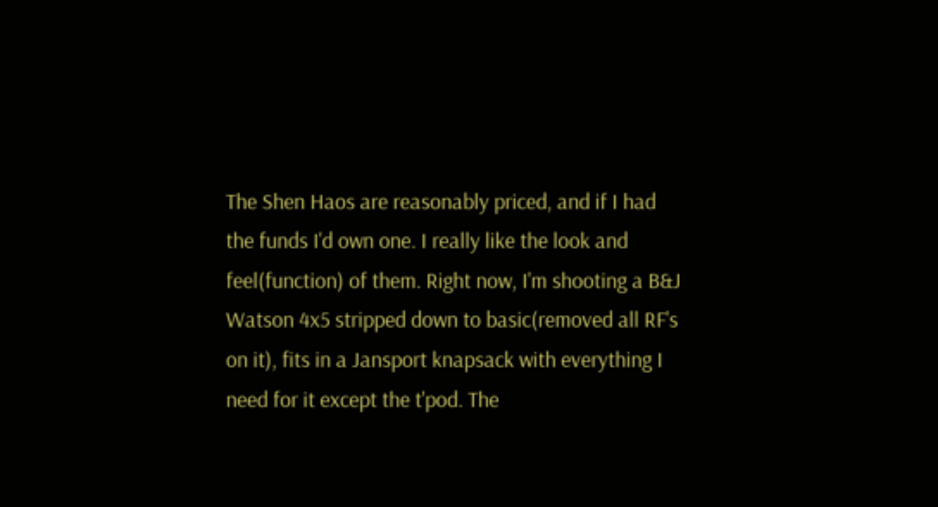The Shen Haos are reasonably priced, and if I had the funds I'd own one. I really like the look and feel(function) of them. Right now, I'm shooting a B&J Watson 4x5 stripped down to basic(removed all RF's on it), fits in a Jansport knapsack with everything I need for it except the t'pod. The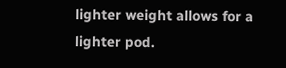lighter weight allows for a lighter pod.